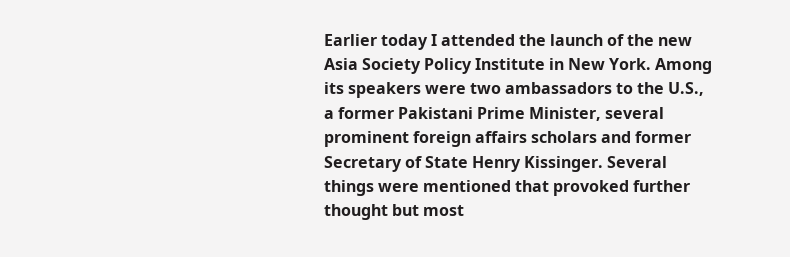Earlier today I attended the launch of the new Asia Society Policy Institute in New York. Among its speakers were two ambassadors to the U.S., a former Pakistani Prime Minister, several prominent foreign affairs scholars and former Secretary of State Henry Kissinger. Several things were mentioned that provoked further thought but most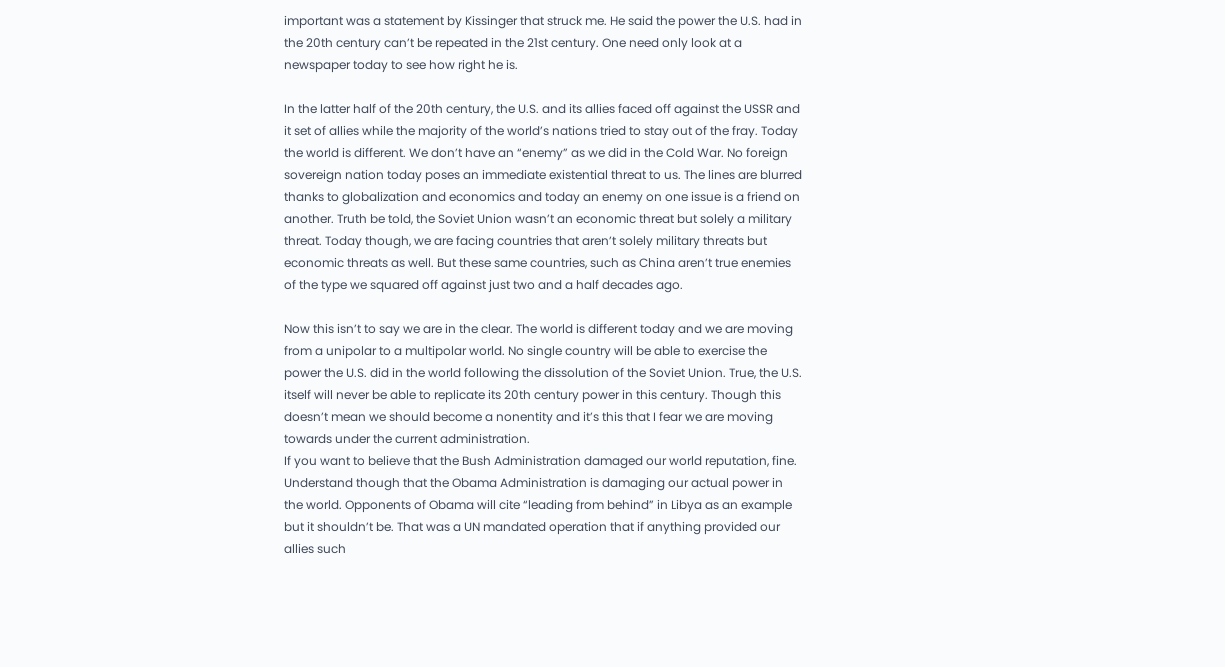important was a statement by Kissinger that struck me. He said the power the U.S. had in the 20th century can’t be repeated in the 21st century. One need only look at a newspaper today to see how right he is.

In the latter half of the 20th century, the U.S. and its allies faced off against the USSR and it set of allies while the majority of the world’s nations tried to stay out of the fray. Today the world is different. We don’t have an “enemy” as we did in the Cold War. No foreign sovereign nation today poses an immediate existential threat to us. The lines are blurred thanks to globalization and economics and today an enemy on one issue is a friend on another. Truth be told, the Soviet Union wasn’t an economic threat but solely a military threat. Today though, we are facing countries that aren’t solely military threats but economic threats as well. But these same countries, such as China aren’t true enemies of the type we squared off against just two and a half decades ago.

Now this isn’t to say we are in the clear. The world is different today and we are moving from a unipolar to a multipolar world. No single country will be able to exercise the power the U.S. did in the world following the dissolution of the Soviet Union. True, the U.S. itself will never be able to replicate its 20th century power in this century. Though this doesn’t mean we should become a nonentity and it’s this that I fear we are moving towards under the current administration.
If you want to believe that the Bush Administration damaged our world reputation, fine. Understand though that the Obama Administration is damaging our actual power in the world. Opponents of Obama will cite “leading from behind” in Libya as an example but it shouldn’t be. That was a UN mandated operation that if anything provided our allies such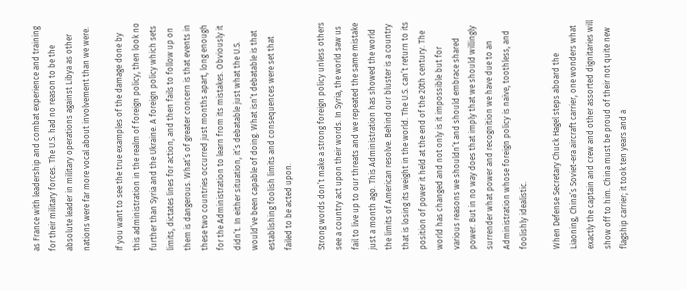as France with leadership and combat experience and training for their military forces. The U.S. had no reason to be the absolute leader in military operations against Libya as other nations were far more vocal about involvement than we were.

If you want to see the true examples of the damage done by this administration in the realm of foreign policy, then look no further than Syria and the Ukraine. A foreign policy which sets limits, dictates lines for action, and then fails to follow up on them is dangerous. What’s of greater concern is that events in these two countries occurred just months apart, long enough for the Administration to learn from its mistakes. Obviously it didn’t. In either situation, it’s debatable just what the U.S. would’ve been capable of doing. What isn’t debatable is that establishing foolish limits and consequences were set that failed to be acted upon.

Strong words don’t make a strong foreign policy unless others see a country act upon their words. In Syria, the world saw us fail to live up to our threats and we repeated the same mistake just a month ago. This Administration has showed the world the limits of American resolve. Behind our bluster is a country that is losing its weight in the world. The U.S. can’t return to its position of power it held at the end of the 20th century. The world has changed and not only is it impossible but for various reasons we shouldn’t and should embrace shared power. But in no way does that imply that we should willingly surrender what power and recognition we have due to an Administration whose foreign policy is naïve, toothless, and foolishly idealistic.

When Defense Secretary Chuck Hagel steps aboard the Liaoning, China’s Soviet-era aircraft carrier, one wonders what exactly the captain and crew and other assorted dignitaries will show off to him. China must be proud of their not quite new flagship carrier; it took ten years and a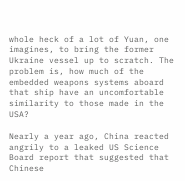whole heck of a lot of Yuan, one imagines, to bring the former Ukraine vessel up to scratch. The problem is, how much of the embedded weapons systems aboard that ship have an uncomfortable similarity to those made in the USA?

Nearly a year ago, China reacted angrily to a leaked US Science Board report that suggested that Chinese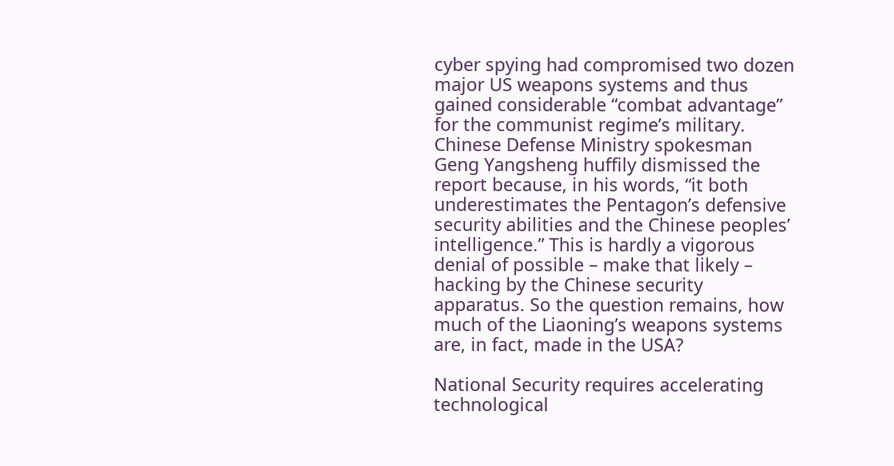cyber spying had compromised two dozen major US weapons systems and thus gained considerable “combat advantage” for the communist regime’s military. Chinese Defense Ministry spokesman Geng Yangsheng huffily dismissed the report because, in his words, “it both underestimates the Pentagon’s defensive security abilities and the Chinese peoples’ intelligence.” This is hardly a vigorous denial of possible – make that likely – hacking by the Chinese security apparatus. So the question remains, how much of the Liaoning’s weapons systems are, in fact, made in the USA?

National Security requires accelerating technological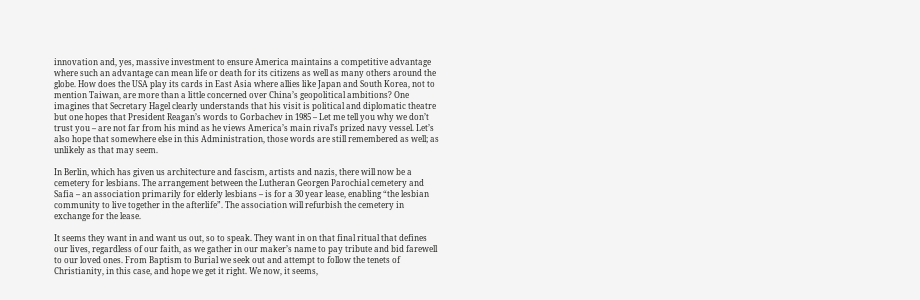innovation and, yes, massive investment to ensure America maintains a competitive advantage where such an advantage can mean life or death for its citizens as well as many others around the globe. How does the USA play its cards in East Asia where allies like Japan and South Korea, not to mention Taiwan, are more than a little concerned over China’s geopolitical ambitions? One imagines that Secretary Hagel clearly understands that his visit is political and diplomatic theatre but one hopes that President Reagan’s words to Gorbachev in 1985 – Let me tell you why we don’t trust you – are not far from his mind as he views America’s main rival’s prized navy vessel. Let’s also hope that somewhere else in this Administration, those words are still remembered as well; as unlikely as that may seem.

In Berlin, which has given us architecture and fascism, artists and nazis, there will now be a cemetery for lesbians. The arrangement between the Lutheran Georgen Parochial cemetery and Safia – an association primarily for elderly lesbians – is for a 30 year lease, enabling “the lesbian community to live together in the afterlife”. The association will refurbish the cemetery in exchange for the lease.

It seems they want in and want us out, so to speak. They want in on that final ritual that defines our lives, regardless of our faith, as we gather in our maker’s name to pay tribute and bid farewell to our loved ones. From Baptism to Burial we seek out and attempt to follow the tenets of Christianity, in this case, and hope we get it right. We now, it seems,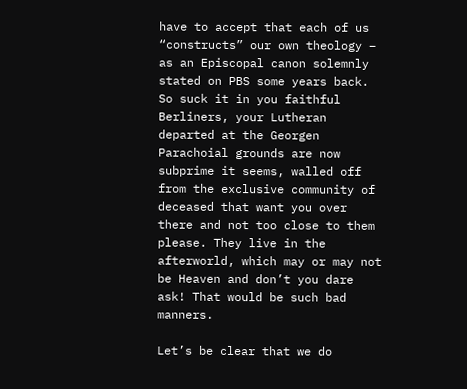have to accept that each of us “constructs” our own theology – as an Episcopal canon solemnly stated on PBS some years back. So suck it in you faithful Berliners, your Lutheran departed at the Georgen Parachoial grounds are now subprime it seems, walled off from the exclusive community of deceased that want you over there and not too close to them please. They live in the afterworld, which may or may not be Heaven and don’t you dare ask! That would be such bad manners.

Let’s be clear that we do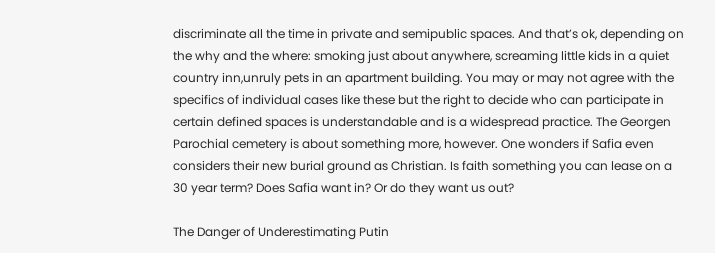discriminate all the time in private and semipublic spaces. And that’s ok, depending on the why and the where: smoking just about anywhere, screaming little kids in a quiet country inn,unruly pets in an apartment building. You may or may not agree with the specifics of individual cases like these but the right to decide who can participate in certain defined spaces is understandable and is a widespread practice. The Georgen Parochial cemetery is about something more, however. One wonders if Safia even considers their new burial ground as Christian. Is faith something you can lease on a 30 year term? Does Safia want in? Or do they want us out?

The Danger of Underestimating Putin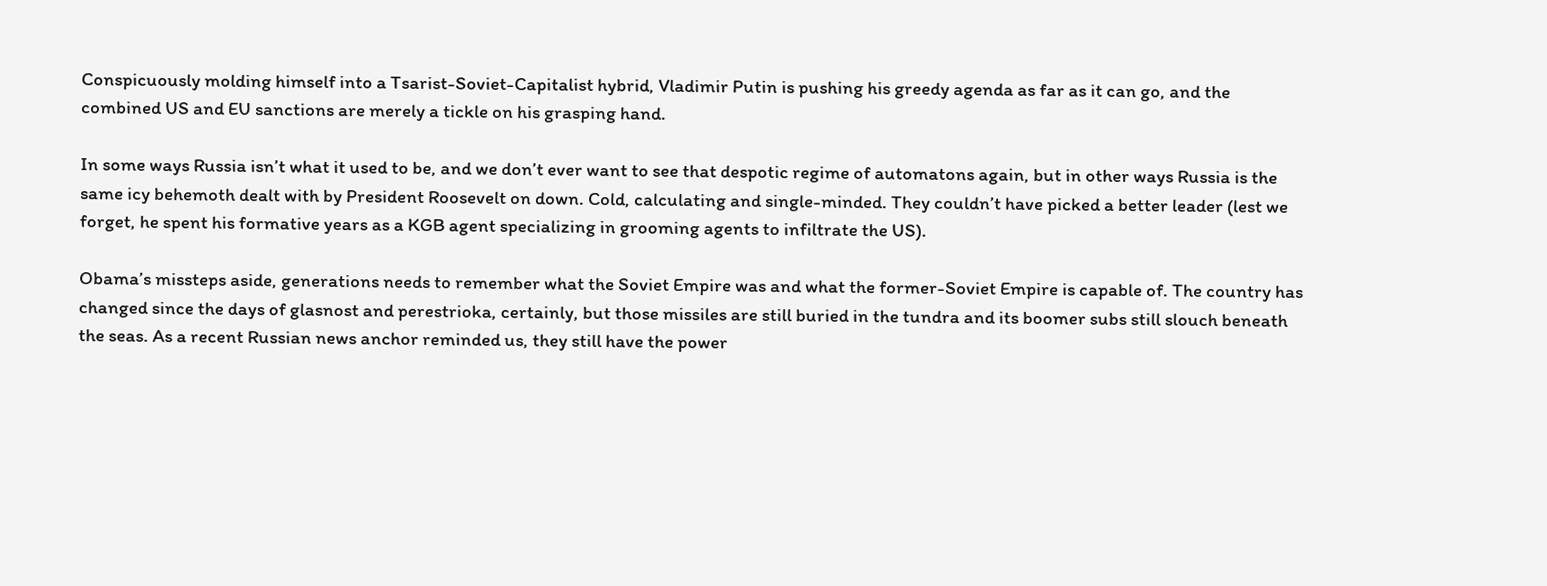Conspicuously molding himself into a Tsarist-Soviet-Capitalist hybrid, Vladimir Putin is pushing his greedy agenda as far as it can go, and the combined US and EU sanctions are merely a tickle on his grasping hand.

In some ways Russia isn’t what it used to be, and we don’t ever want to see that despotic regime of automatons again, but in other ways Russia is the same icy behemoth dealt with by President Roosevelt on down. Cold, calculating and single-minded. They couldn’t have picked a better leader (lest we forget, he spent his formative years as a KGB agent specializing in grooming agents to infiltrate the US).

Obama’s missteps aside, generations needs to remember what the Soviet Empire was and what the former-Soviet Empire is capable of. The country has changed since the days of glasnost and perestrioka, certainly, but those missiles are still buried in the tundra and its boomer subs still slouch beneath the seas. As a recent Russian news anchor reminded us, they still have the power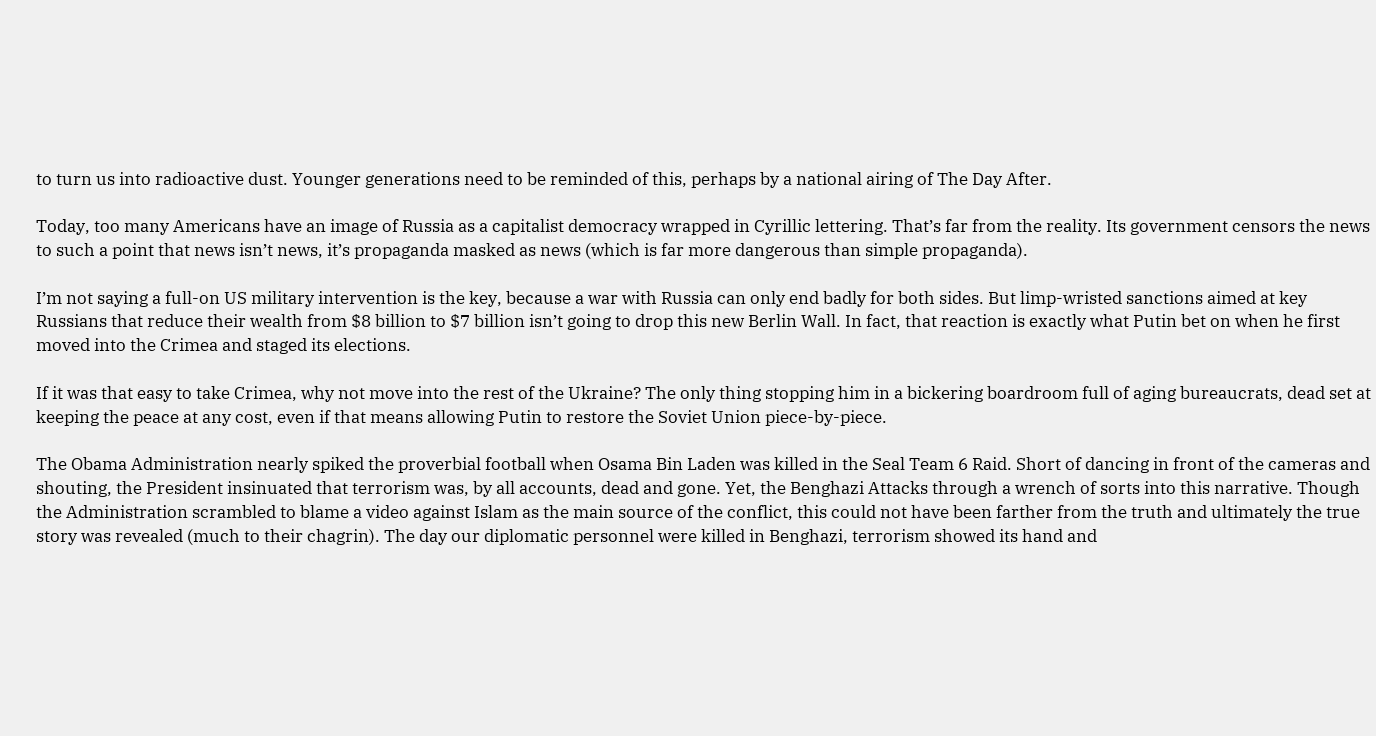to turn us into radioactive dust. Younger generations need to be reminded of this, perhaps by a national airing of The Day After.

Today, too many Americans have an image of Russia as a capitalist democracy wrapped in Cyrillic lettering. That’s far from the reality. Its government censors the news to such a point that news isn’t news, it’s propaganda masked as news (which is far more dangerous than simple propaganda).

I’m not saying a full-on US military intervention is the key, because a war with Russia can only end badly for both sides. But limp-wristed sanctions aimed at key Russians that reduce their wealth from $8 billion to $7 billion isn’t going to drop this new Berlin Wall. In fact, that reaction is exactly what Putin bet on when he first moved into the Crimea and staged its elections.

If it was that easy to take Crimea, why not move into the rest of the Ukraine? The only thing stopping him in a bickering boardroom full of aging bureaucrats, dead set at keeping the peace at any cost, even if that means allowing Putin to restore the Soviet Union piece-by-piece.

The Obama Administration nearly spiked the proverbial football when Osama Bin Laden was killed in the Seal Team 6 Raid. Short of dancing in front of the cameras and shouting, the President insinuated that terrorism was, by all accounts, dead and gone. Yet, the Benghazi Attacks through a wrench of sorts into this narrative. Though the Administration scrambled to blame a video against Islam as the main source of the conflict, this could not have been farther from the truth and ultimately the true story was revealed (much to their chagrin). The day our diplomatic personnel were killed in Benghazi, terrorism showed its hand and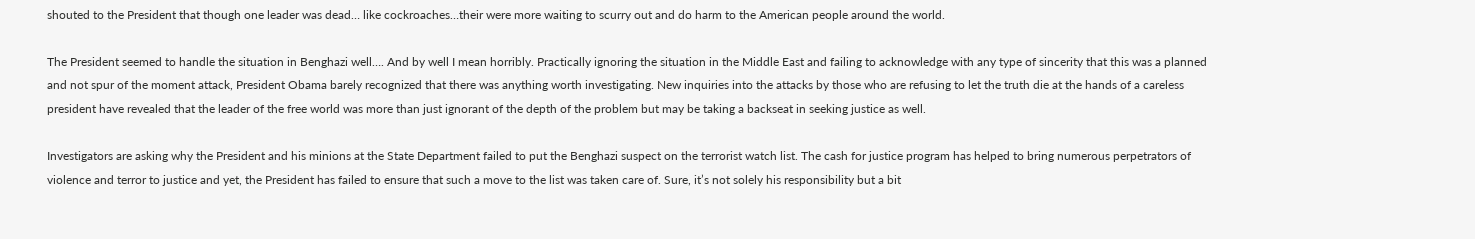shouted to the President that though one leader was dead… like cockroaches…their were more waiting to scurry out and do harm to the American people around the world.

The President seemed to handle the situation in Benghazi well…. And by well I mean horribly. Practically ignoring the situation in the Middle East and failing to acknowledge with any type of sincerity that this was a planned and not spur of the moment attack, President Obama barely recognized that there was anything worth investigating. New inquiries into the attacks by those who are refusing to let the truth die at the hands of a careless president have revealed that the leader of the free world was more than just ignorant of the depth of the problem but may be taking a backseat in seeking justice as well.

Investigators are asking why the President and his minions at the State Department failed to put the Benghazi suspect on the terrorist watch list. The cash for justice program has helped to bring numerous perpetrators of violence and terror to justice and yet, the President has failed to ensure that such a move to the list was taken care of. Sure, it’s not solely his responsibility but a bit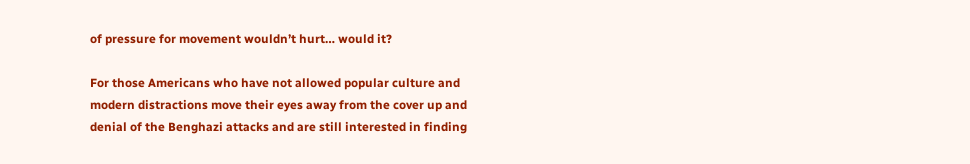of pressure for movement wouldn’t hurt… would it?

For those Americans who have not allowed popular culture and modern distractions move their eyes away from the cover up and denial of the Benghazi attacks and are still interested in finding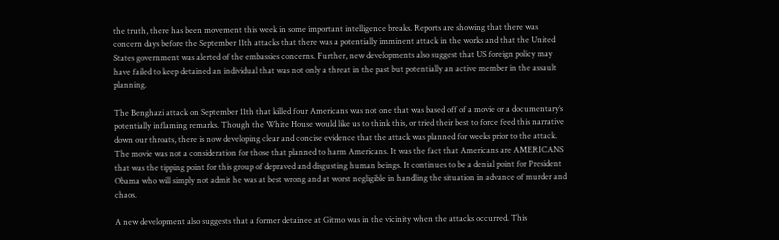the truth, there has been movement this week in some important intelligence breaks. Reports are showing that there was concern days before the September 11th attacks that there was a potentially imminent attack in the works and that the United States government was alerted of the embassies concerns. Further, new developments also suggest that US foreign policy may have failed to keep detained an individual that was not only a threat in the past but potentially an active member in the assault planning.

The Benghazi attack on September 11th that killed four Americans was not one that was based off of a movie or a documentary’s potentially inflaming remarks. Though the White House would like us to think this, or tried their best to force feed this narrative down our throats, there is now developing clear and concise evidence that the attack was planned for weeks prior to the attack. The movie was not a consideration for those that planned to harm Americans. It was the fact that Americans are AMERICANS that was the tipping point for this group of depraved and disgusting human beings. It continues to be a denial point for President Obama who will simply not admit he was at best wrong and at worst negligible in handling the situation in advance of murder and chaos.

A new development also suggests that a former detainee at Gitmo was in the vicinity when the attacks occurred. This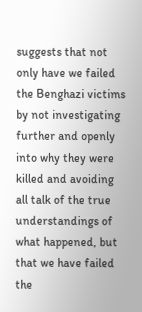suggests that not only have we failed the Benghazi victims by not investigating further and openly into why they were killed and avoiding all talk of the true understandings of what happened, but that we have failed the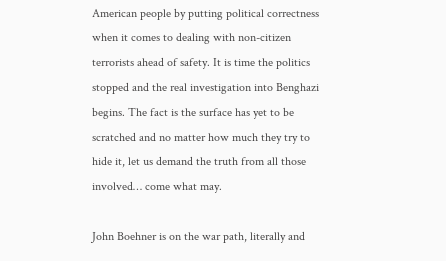American people by putting political correctness when it comes to dealing with non-citizen terrorists ahead of safety. It is time the politics stopped and the real investigation into Benghazi begins. The fact is the surface has yet to be scratched and no matter how much they try to hide it, let us demand the truth from all those involved… come what may.

John Boehner is on the war path, literally and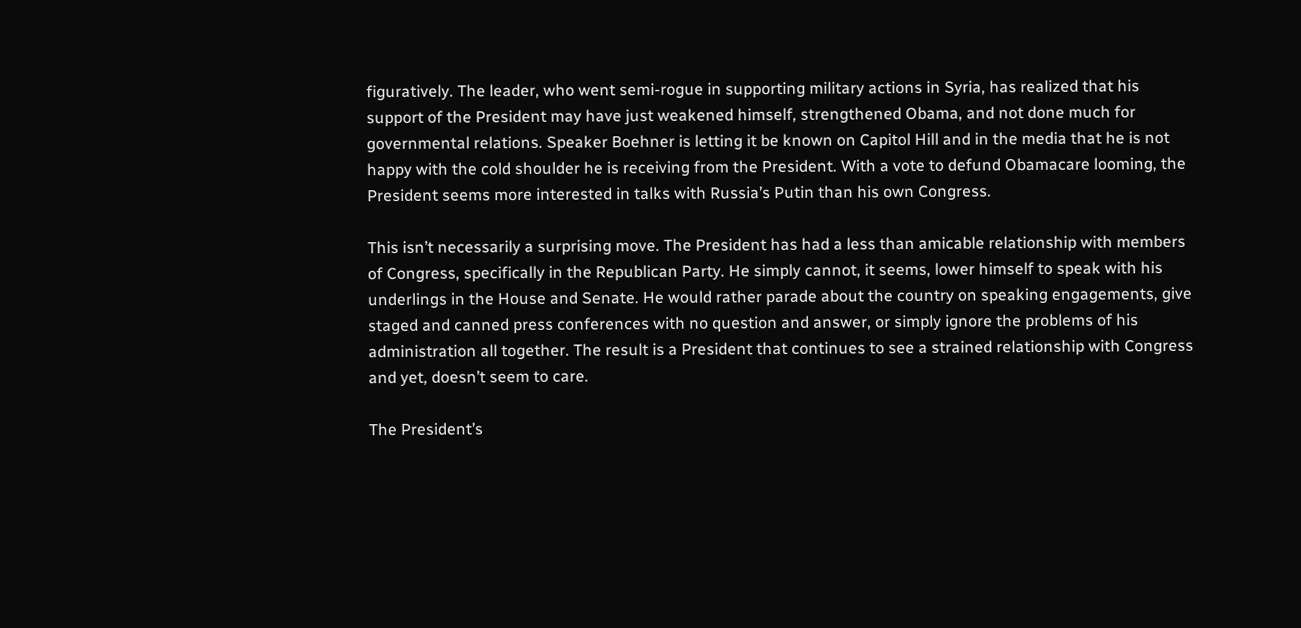figuratively. The leader, who went semi-rogue in supporting military actions in Syria, has realized that his support of the President may have just weakened himself, strengthened Obama, and not done much for governmental relations. Speaker Boehner is letting it be known on Capitol Hill and in the media that he is not happy with the cold shoulder he is receiving from the President. With a vote to defund Obamacare looming, the President seems more interested in talks with Russia’s Putin than his own Congress.

This isn’t necessarily a surprising move. The President has had a less than amicable relationship with members of Congress, specifically in the Republican Party. He simply cannot, it seems, lower himself to speak with his underlings in the House and Senate. He would rather parade about the country on speaking engagements, give staged and canned press conferences with no question and answer, or simply ignore the problems of his administration all together. The result is a President that continues to see a strained relationship with Congress and yet, doesn’t seem to care.

The President’s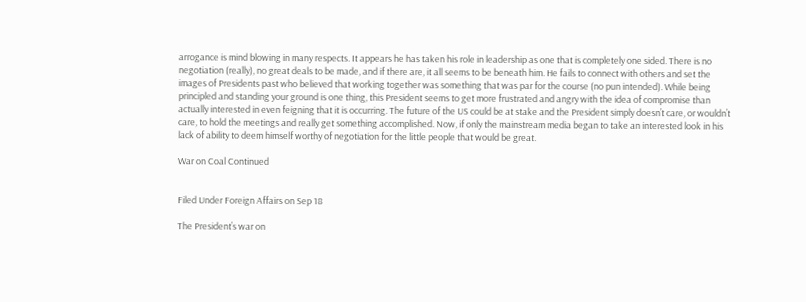arrogance is mind blowing in many respects. It appears he has taken his role in leadership as one that is completely one sided. There is no negotiation (really), no great deals to be made, and if there are, it all seems to be beneath him. He fails to connect with others and set the images of Presidents past who believed that working together was something that was par for the course (no pun intended). While being principled and standing your ground is one thing, this President seems to get more frustrated and angry with the idea of compromise than actually interested in even feigning that it is occurring. The future of the US could be at stake and the President simply doesn’t care, or wouldn’t care, to hold the meetings and really get something accomplished. Now, if only the mainstream media began to take an interested look in his lack of ability to deem himself worthy of negotiation for the little people that would be great.

War on Coal Continued


Filed Under Foreign Affairs on Sep 18

The President’s war on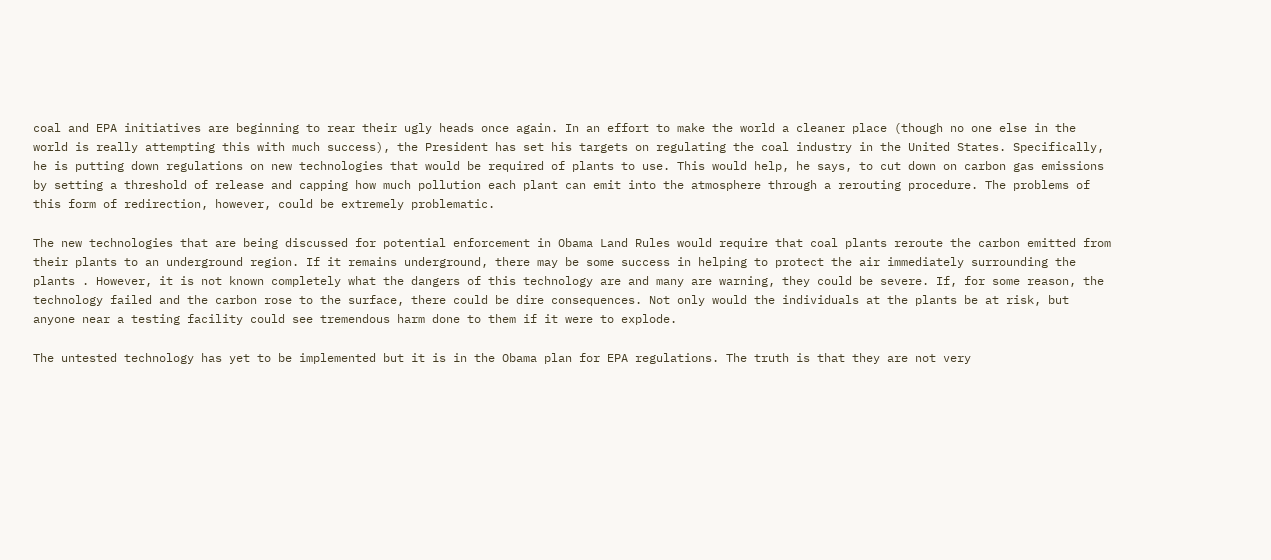coal and EPA initiatives are beginning to rear their ugly heads once again. In an effort to make the world a cleaner place (though no one else in the world is really attempting this with much success), the President has set his targets on regulating the coal industry in the United States. Specifically, he is putting down regulations on new technologies that would be required of plants to use. This would help, he says, to cut down on carbon gas emissions by setting a threshold of release and capping how much pollution each plant can emit into the atmosphere through a rerouting procedure. The problems of this form of redirection, however, could be extremely problematic.

The new technologies that are being discussed for potential enforcement in Obama Land Rules would require that coal plants reroute the carbon emitted from their plants to an underground region. If it remains underground, there may be some success in helping to protect the air immediately surrounding the plants . However, it is not known completely what the dangers of this technology are and many are warning, they could be severe. If, for some reason, the technology failed and the carbon rose to the surface, there could be dire consequences. Not only would the individuals at the plants be at risk, but anyone near a testing facility could see tremendous harm done to them if it were to explode.

The untested technology has yet to be implemented but it is in the Obama plan for EPA regulations. The truth is that they are not very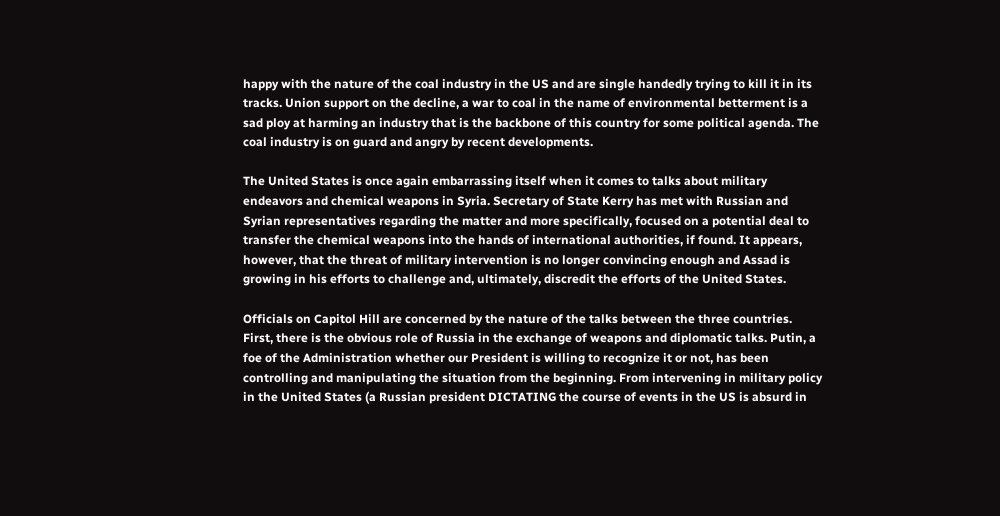happy with the nature of the coal industry in the US and are single handedly trying to kill it in its tracks. Union support on the decline, a war to coal in the name of environmental betterment is a sad ploy at harming an industry that is the backbone of this country for some political agenda. The coal industry is on guard and angry by recent developments.

The United States is once again embarrassing itself when it comes to talks about military endeavors and chemical weapons in Syria. Secretary of State Kerry has met with Russian and Syrian representatives regarding the matter and more specifically, focused on a potential deal to transfer the chemical weapons into the hands of international authorities, if found. It appears, however, that the threat of military intervention is no longer convincing enough and Assad is growing in his efforts to challenge and, ultimately, discredit the efforts of the United States.

Officials on Capitol Hill are concerned by the nature of the talks between the three countries. First, there is the obvious role of Russia in the exchange of weapons and diplomatic talks. Putin, a foe of the Administration whether our President is willing to recognize it or not, has been controlling and manipulating the situation from the beginning. From intervening in military policy in the United States (a Russian president DICTATING the course of events in the US is absurd in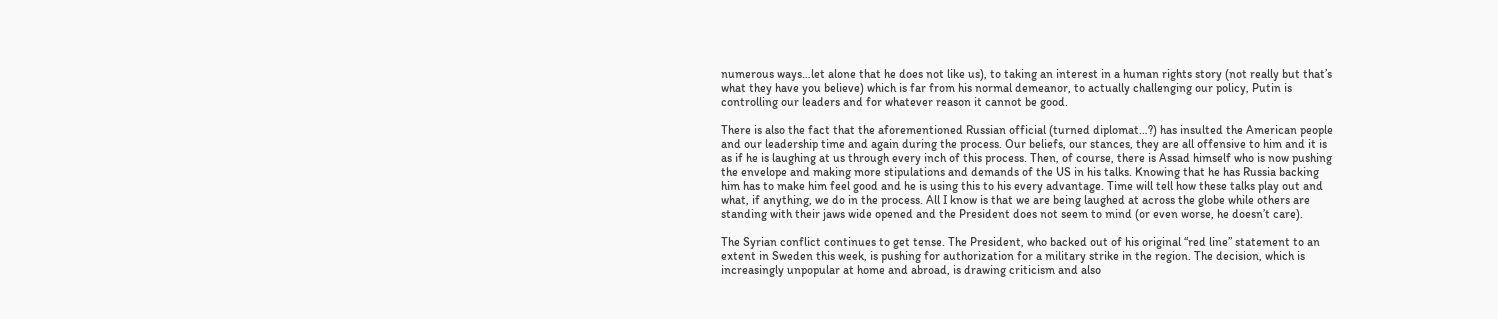numerous ways…let alone that he does not like us), to taking an interest in a human rights story (not really but that’s what they have you believe) which is far from his normal demeanor, to actually challenging our policy, Putin is controlling our leaders and for whatever reason it cannot be good.

There is also the fact that the aforementioned Russian official (turned diplomat…?) has insulted the American people and our leadership time and again during the process. Our beliefs, our stances, they are all offensive to him and it is as if he is laughing at us through every inch of this process. Then, of course, there is Assad himself who is now pushing the envelope and making more stipulations and demands of the US in his talks. Knowing that he has Russia backing him has to make him feel good and he is using this to his every advantage. Time will tell how these talks play out and what, if anything, we do in the process. All I know is that we are being laughed at across the globe while others are standing with their jaws wide opened and the President does not seem to mind (or even worse, he doesn’t care).

The Syrian conflict continues to get tense. The President, who backed out of his original “red line” statement to an extent in Sweden this week, is pushing for authorization for a military strike in the region. The decision, which is increasingly unpopular at home and abroad, is drawing criticism and also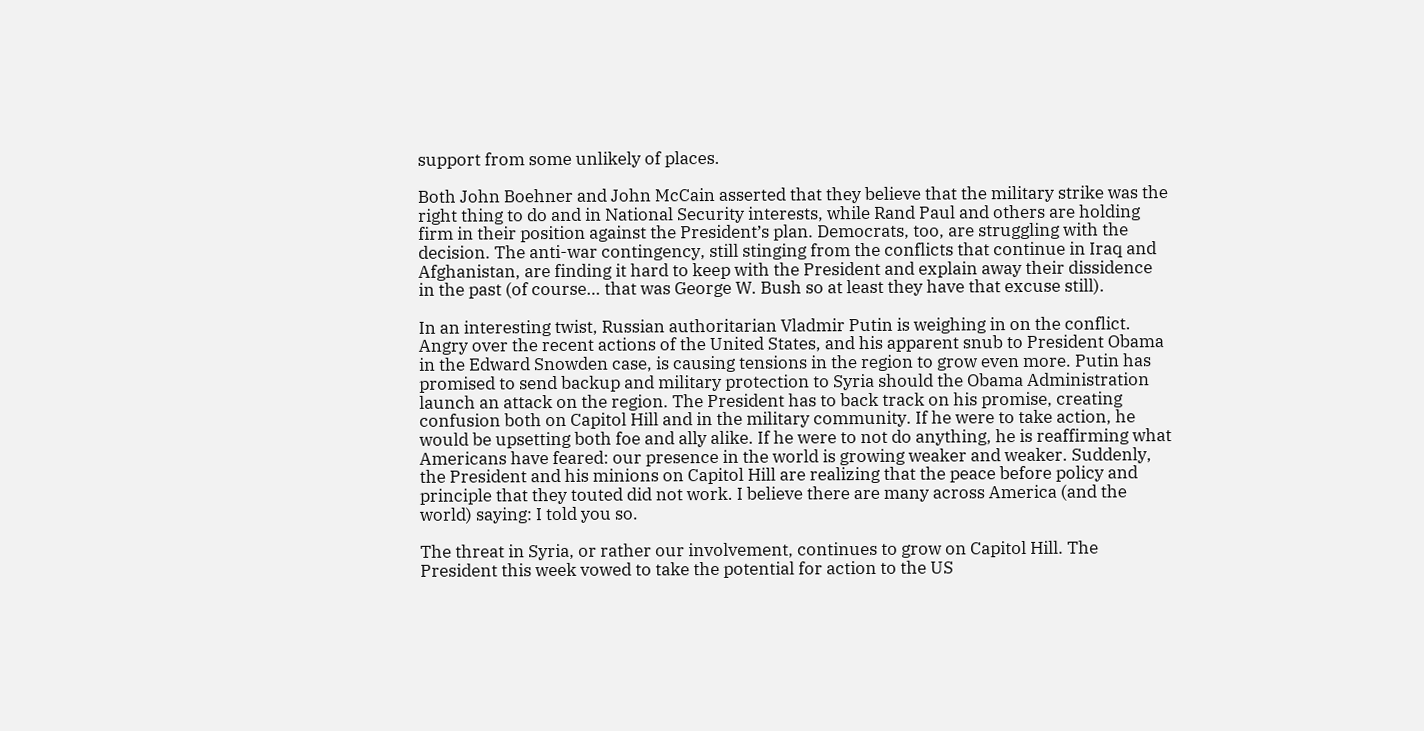support from some unlikely of places.

Both John Boehner and John McCain asserted that they believe that the military strike was the right thing to do and in National Security interests, while Rand Paul and others are holding firm in their position against the President’s plan. Democrats, too, are struggling with the decision. The anti-war contingency, still stinging from the conflicts that continue in Iraq and Afghanistan, are finding it hard to keep with the President and explain away their dissidence in the past (of course… that was George W. Bush so at least they have that excuse still).

In an interesting twist, Russian authoritarian Vladmir Putin is weighing in on the conflict. Angry over the recent actions of the United States, and his apparent snub to President Obama in the Edward Snowden case, is causing tensions in the region to grow even more. Putin has promised to send backup and military protection to Syria should the Obama Administration launch an attack on the region. The President has to back track on his promise, creating confusion both on Capitol Hill and in the military community. If he were to take action, he would be upsetting both foe and ally alike. If he were to not do anything, he is reaffirming what Americans have feared: our presence in the world is growing weaker and weaker. Suddenly, the President and his minions on Capitol Hill are realizing that the peace before policy and principle that they touted did not work. I believe there are many across America (and the world) saying: I told you so.

The threat in Syria, or rather our involvement, continues to grow on Capitol Hill. The President this week vowed to take the potential for action to the US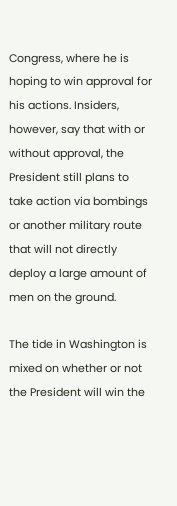Congress, where he is hoping to win approval for his actions. Insiders, however, say that with or without approval, the President still plans to take action via bombings or another military route that will not directly deploy a large amount of men on the ground.

The tide in Washington is mixed on whether or not the President will win the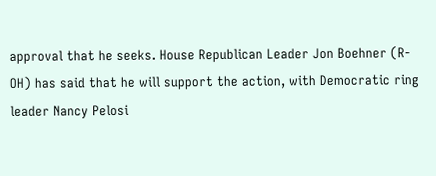approval that he seeks. House Republican Leader Jon Boehner (R-OH) has said that he will support the action, with Democratic ring leader Nancy Pelosi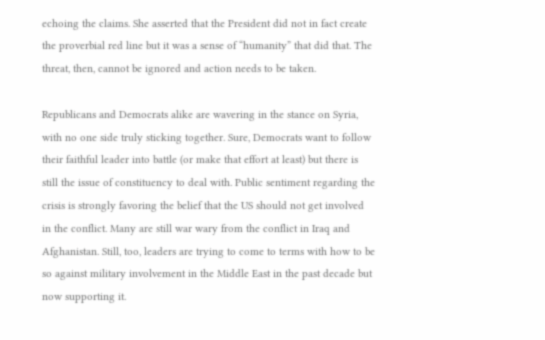echoing the claims. She asserted that the President did not in fact create the proverbial red line but it was a sense of “humanity” that did that. The threat, then, cannot be ignored and action needs to be taken.

Republicans and Democrats alike are wavering in the stance on Syria, with no one side truly sticking together. Sure, Democrats want to follow their faithful leader into battle (or make that effort at least) but there is still the issue of constituency to deal with. Public sentiment regarding the crisis is strongly favoring the belief that the US should not get involved in the conflict. Many are still war wary from the conflict in Iraq and Afghanistan. Still, too, leaders are trying to come to terms with how to be so against military involvement in the Middle East in the past decade but now supporting it.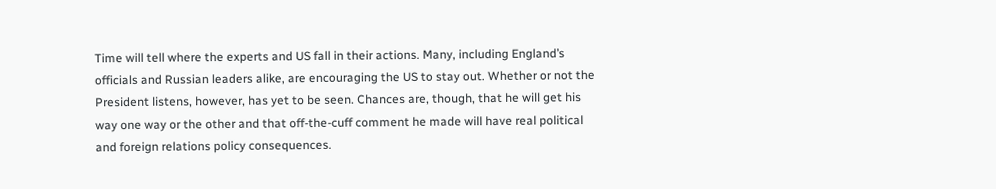Time will tell where the experts and US fall in their actions. Many, including England’s officials and Russian leaders alike, are encouraging the US to stay out. Whether or not the President listens, however, has yet to be seen. Chances are, though, that he will get his way one way or the other and that off-the-cuff comment he made will have real political and foreign relations policy consequences.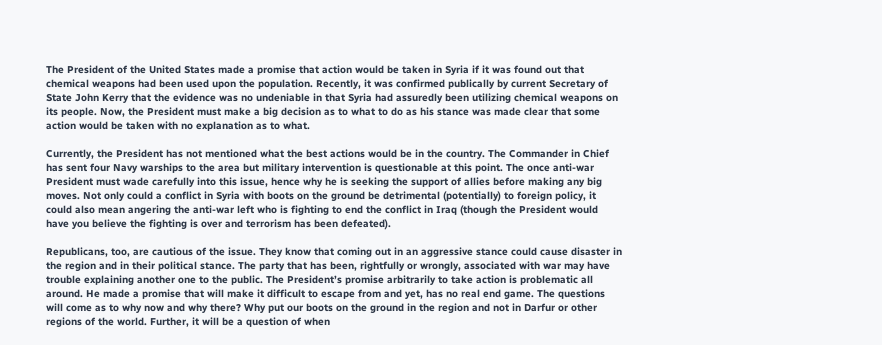The President of the United States made a promise that action would be taken in Syria if it was found out that chemical weapons had been used upon the population. Recently, it was confirmed publically by current Secretary of State John Kerry that the evidence was no undeniable in that Syria had assuredly been utilizing chemical weapons on its people. Now, the President must make a big decision as to what to do as his stance was made clear that some action would be taken with no explanation as to what.

Currently, the President has not mentioned what the best actions would be in the country. The Commander in Chief has sent four Navy warships to the area but military intervention is questionable at this point. The once anti-war President must wade carefully into this issue, hence why he is seeking the support of allies before making any big moves. Not only could a conflict in Syria with boots on the ground be detrimental (potentially) to foreign policy, it could also mean angering the anti-war left who is fighting to end the conflict in Iraq (though the President would have you believe the fighting is over and terrorism has been defeated).

Republicans, too, are cautious of the issue. They know that coming out in an aggressive stance could cause disaster in the region and in their political stance. The party that has been, rightfully or wrongly, associated with war may have trouble explaining another one to the public. The President’s promise arbitrarily to take action is problematic all around. He made a promise that will make it difficult to escape from and yet, has no real end game. The questions will come as to why now and why there? Why put our boots on the ground in the region and not in Darfur or other regions of the world. Further, it will be a question of when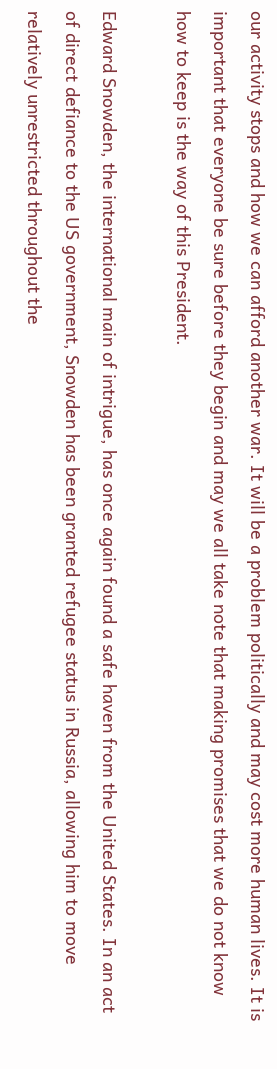our activity stops and how we can afford another war. It will be a problem politically and may cost more human lives. It is important that everyone be sure before they begin and may we all take note that making promises that we do not know how to keep is the way of this President.

Edward Snowden, the international main of intrigue, has once again found a safe haven from the United States. In an act of direct defiance to the US government, Snowden has been granted refugee status in Russia, allowing him to move relatively unrestricted throughout the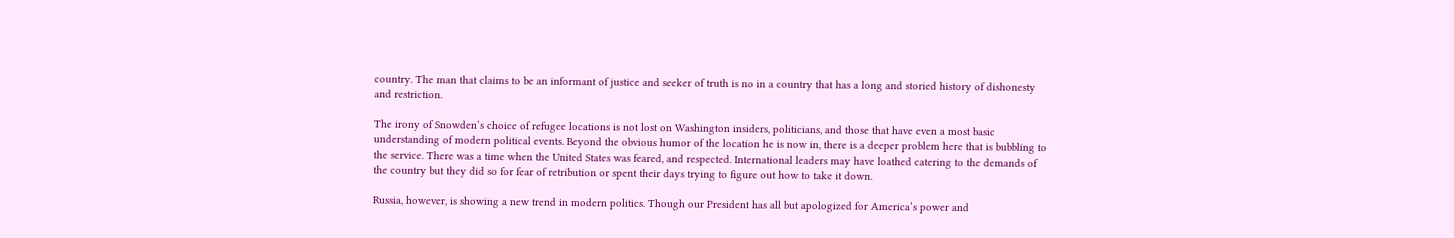country. The man that claims to be an informant of justice and seeker of truth is no in a country that has a long and storied history of dishonesty and restriction.

The irony of Snowden’s choice of refugee locations is not lost on Washington insiders, politicians, and those that have even a most basic understanding of modern political events. Beyond the obvious humor of the location he is now in, there is a deeper problem here that is bubbling to the service. There was a time when the United States was feared, and respected. International leaders may have loathed catering to the demands of the country but they did so for fear of retribution or spent their days trying to figure out how to take it down.

Russia, however, is showing a new trend in modern politics. Though our President has all but apologized for America’s power and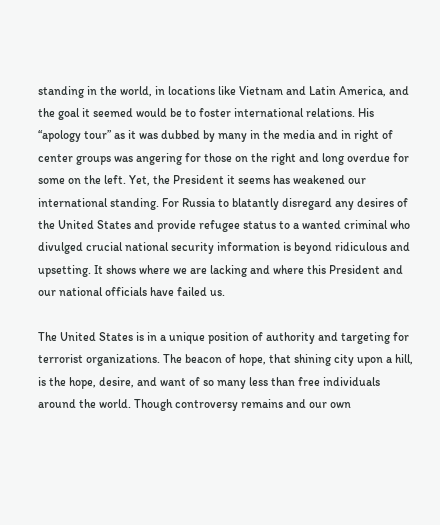standing in the world, in locations like Vietnam and Latin America, and the goal it seemed would be to foster international relations. His “apology tour” as it was dubbed by many in the media and in right of center groups was angering for those on the right and long overdue for some on the left. Yet, the President it seems has weakened our international standing. For Russia to blatantly disregard any desires of the United States and provide refugee status to a wanted criminal who divulged crucial national security information is beyond ridiculous and upsetting. It shows where we are lacking and where this President and our national officials have failed us.

The United States is in a unique position of authority and targeting for terrorist organizations. The beacon of hope, that shining city upon a hill, is the hope, desire, and want of so many less than free individuals around the world. Though controversy remains and our own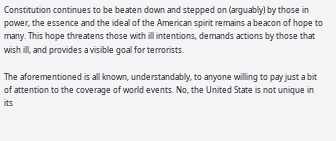Constitution continues to be beaten down and stepped on (arguably) by those in power, the essence and the ideal of the American spirit remains a beacon of hope to many. This hope threatens those with ill intentions, demands actions by those that wish ill, and provides a visible goal for terrorists.

The aforementioned is all known, understandably, to anyone willing to pay just a bit of attention to the coverage of world events. No, the United State is not unique in its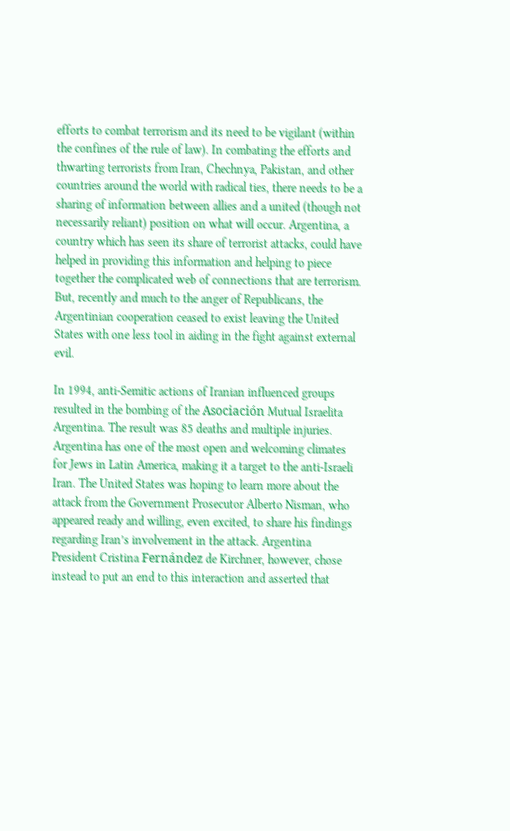efforts to combat terrorism and its need to be vigilant (within the confines of the rule of law). In combating the efforts and thwarting terrorists from Iran, Chechnya, Pakistan, and other countries around the world with radical ties, there needs to be a sharing of information between allies and a united (though not necessarily reliant) position on what will occur. Argentina, a country which has seen its share of terrorist attacks, could have helped in providing this information and helping to piece together the complicated web of connections that are terrorism. But, recently and much to the anger of Republicans, the Argentinian cooperation ceased to exist leaving the United States with one less tool in aiding in the fight against external evil.

In 1994, anti-Semitic actions of Iranian influenced groups resulted in the bombing of the Asociación Mutual Israelita Argentina. The result was 85 deaths and multiple injuries. Argentina has one of the most open and welcoming climates for Jews in Latin America, making it a target to the anti-Israeli Iran. The United States was hoping to learn more about the attack from the Government Prosecutor Alberto Nisman, who appeared ready and willing, even excited, to share his findings regarding Iran’s involvement in the attack. Argentina President Cristina Fernández de Kirchner, however, chose instead to put an end to this interaction and asserted that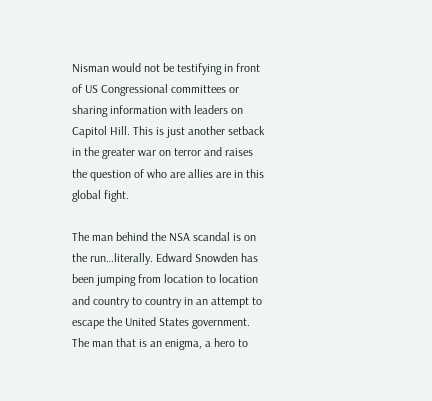Nisman would not be testifying in front of US Congressional committees or sharing information with leaders on Capitol Hill. This is just another setback in the greater war on terror and raises the question of who are allies are in this global fight.

The man behind the NSA scandal is on the run…literally. Edward Snowden has been jumping from location to location and country to country in an attempt to escape the United States government. The man that is an enigma, a hero to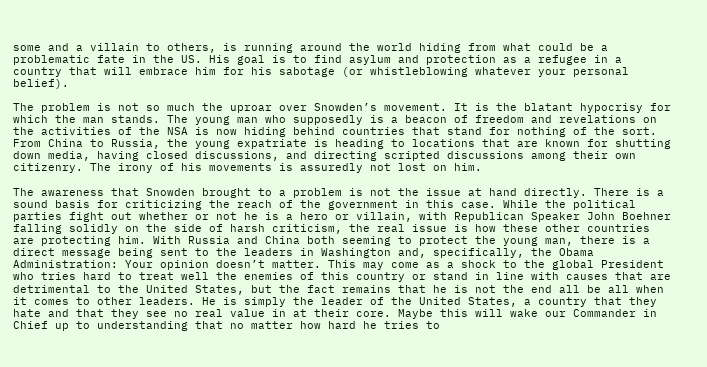some and a villain to others, is running around the world hiding from what could be a problematic fate in the US. His goal is to find asylum and protection as a refugee in a country that will embrace him for his sabotage (or whistleblowing whatever your personal belief).

The problem is not so much the uproar over Snowden’s movement. It is the blatant hypocrisy for which the man stands. The young man who supposedly is a beacon of freedom and revelations on the activities of the NSA is now hiding behind countries that stand for nothing of the sort. From China to Russia, the young expatriate is heading to locations that are known for shutting down media, having closed discussions, and directing scripted discussions among their own citizenry. The irony of his movements is assuredly not lost on him.

The awareness that Snowden brought to a problem is not the issue at hand directly. There is a sound basis for criticizing the reach of the government in this case. While the political parties fight out whether or not he is a hero or villain, with Republican Speaker John Boehner falling solidly on the side of harsh criticism, the real issue is how these other countries are protecting him. With Russia and China both seeming to protect the young man, there is a direct message being sent to the leaders in Washington and, specifically, the Obama Administration: Your opinion doesn’t matter. This may come as a shock to the global President who tries hard to treat well the enemies of this country or stand in line with causes that are detrimental to the United States, but the fact remains that he is not the end all be all when it comes to other leaders. He is simply the leader of the United States, a country that they hate and that they see no real value in at their core. Maybe this will wake our Commander in Chief up to understanding that no matter how hard he tries to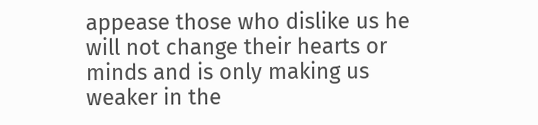appease those who dislike us he will not change their hearts or minds and is only making us weaker in the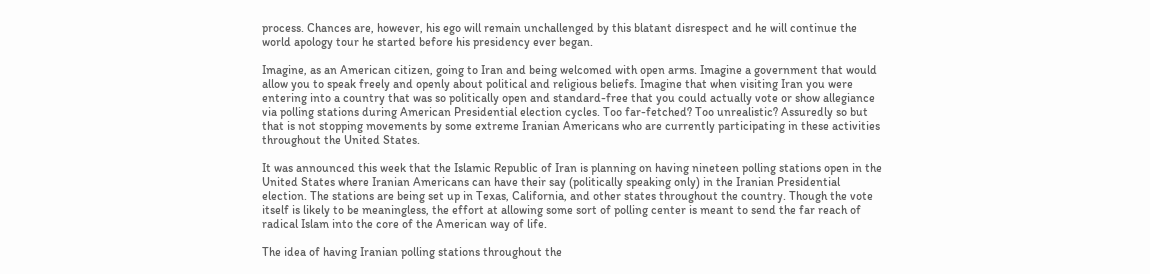process. Chances are, however, his ego will remain unchallenged by this blatant disrespect and he will continue the world apology tour he started before his presidency ever began.

Imagine, as an American citizen, going to Iran and being welcomed with open arms. Imagine a government that would allow you to speak freely and openly about political and religious beliefs. Imagine that when visiting Iran you were entering into a country that was so politically open and standard-free that you could actually vote or show allegiance via polling stations during American Presidential election cycles. Too far-fetched? Too unrealistic? Assuredly so but that is not stopping movements by some extreme Iranian Americans who are currently participating in these activities throughout the United States.

It was announced this week that the Islamic Republic of Iran is planning on having nineteen polling stations open in the United States where Iranian Americans can have their say (politically speaking only) in the Iranian Presidential election. The stations are being set up in Texas, California, and other states throughout the country. Though the vote itself is likely to be meaningless, the effort at allowing some sort of polling center is meant to send the far reach of radical Islam into the core of the American way of life.

The idea of having Iranian polling stations throughout the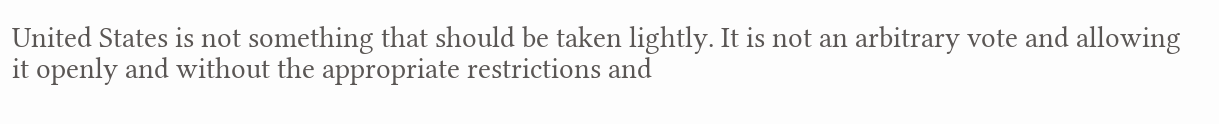United States is not something that should be taken lightly. It is not an arbitrary vote and allowing it openly and without the appropriate restrictions and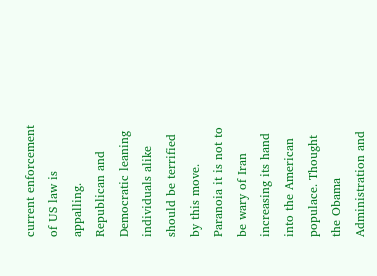current enforcement of US law is appalling. Republican and Democratic leaning individuals alike should be terrified by this move. Paranoia it is not to be wary of Iran increasing its hand into the American populace. Thought the Obama Administration and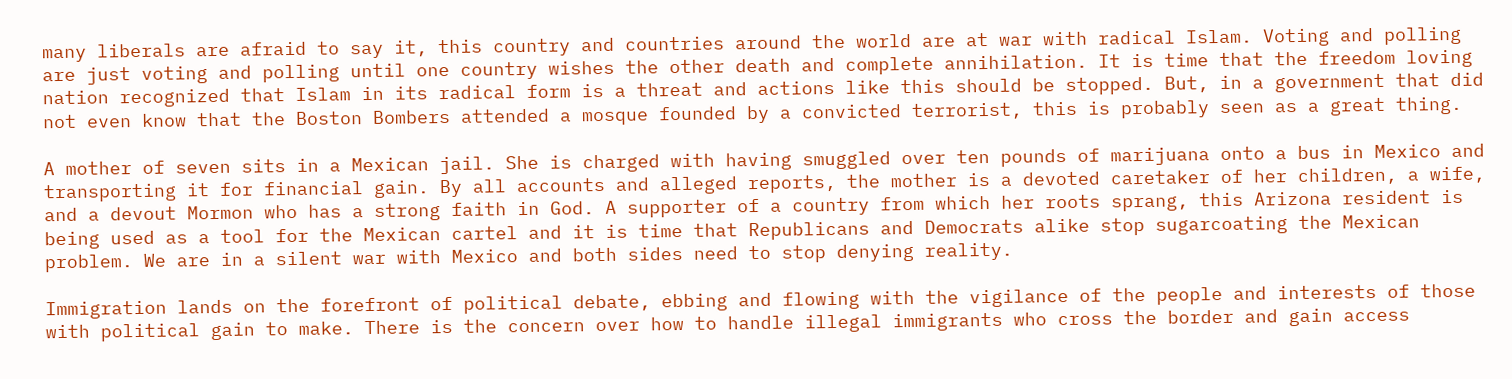many liberals are afraid to say it, this country and countries around the world are at war with radical Islam. Voting and polling are just voting and polling until one country wishes the other death and complete annihilation. It is time that the freedom loving nation recognized that Islam in its radical form is a threat and actions like this should be stopped. But, in a government that did not even know that the Boston Bombers attended a mosque founded by a convicted terrorist, this is probably seen as a great thing.

A mother of seven sits in a Mexican jail. She is charged with having smuggled over ten pounds of marijuana onto a bus in Mexico and transporting it for financial gain. By all accounts and alleged reports, the mother is a devoted caretaker of her children, a wife, and a devout Mormon who has a strong faith in God. A supporter of a country from which her roots sprang, this Arizona resident is being used as a tool for the Mexican cartel and it is time that Republicans and Democrats alike stop sugarcoating the Mexican problem. We are in a silent war with Mexico and both sides need to stop denying reality.

Immigration lands on the forefront of political debate, ebbing and flowing with the vigilance of the people and interests of those with political gain to make. There is the concern over how to handle illegal immigrants who cross the border and gain access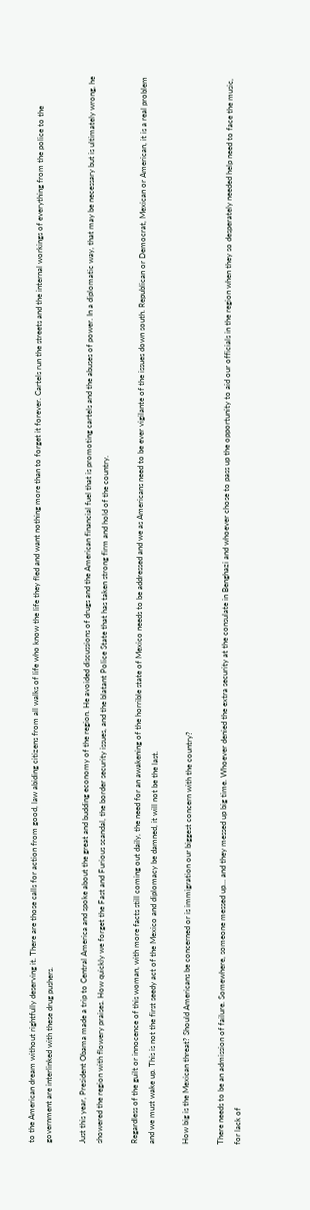to the American dream without rightfully deserving it. There are those calls for action from good, law abiding citizens from all walks of life who know the life they fled and want nothing more than to forget it forever. Cartels run the streets and the internal workings of everything from the police to the government are interlinked with these drug pushers.

Just this year, President Obama made a trip to Central America and spoke about the great and budding economy of the region. He avoided discussions of drugs and the American financial fuel that is promoting cartels and the abuses of power. In a diplomatic way, that may be necessary but is ultimately wrong, he showered the region with flowery praises. How quickly we forget the Fast and Furious scandal, the border security issues, and the blatant Police State that has taken strong firm and hold of the country.

Regardless of the guilt or innocence of this woman, with more facts still coming out daily, the need for an awakening of the horrible state of Mexico needs to be addressed and we as Americans need to be ever vigilante of the issues down south. Republican or Democrat, Mexican or American, it is a real problem and we must wake up. This is not the first seedy act of the Mexico and diplomacy be damned, it will not be the last.

How big is the Mexican threat? Should Americans be concerned or is immigration our biggest concern with the country?

There needs to be an admission of failure. Somewhere, someone messed up… and they messed up big time. Whoever denied the extra security at the consulate in Benghazi and whoever chose to pass up the opportunity to aid our officials in the region when they so desperately needed help need to face the music, for lack of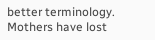better terminology. Mothers have lost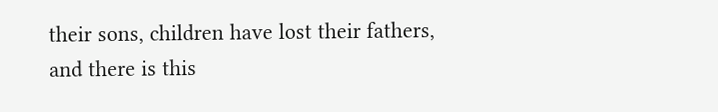their sons, children have lost their fathers, and there is this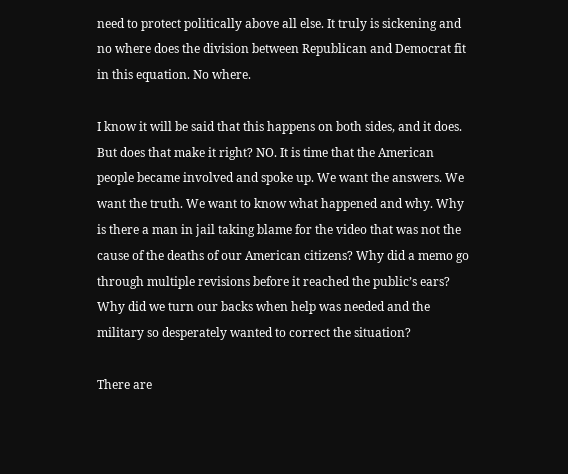need to protect politically above all else. It truly is sickening and no where does the division between Republican and Democrat fit in this equation. No where.

I know it will be said that this happens on both sides, and it does. But does that make it right? NO. It is time that the American people became involved and spoke up. We want the answers. We want the truth. We want to know what happened and why. Why is there a man in jail taking blame for the video that was not the cause of the deaths of our American citizens? Why did a memo go through multiple revisions before it reached the public’s ears? Why did we turn our backs when help was needed and the military so desperately wanted to correct the situation?

There are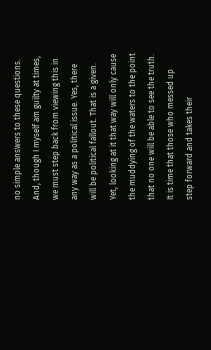no simple answers to these questions. And, though I myself am guilty at times, we must step back from viewing this in any way as a political issue. Yes, there will be political fallout. That is a given. Yet, looking at it that way will only cause the muddying of the waters to the point that no one will be able to see the truth. It is time that those who messed up step forward and takes their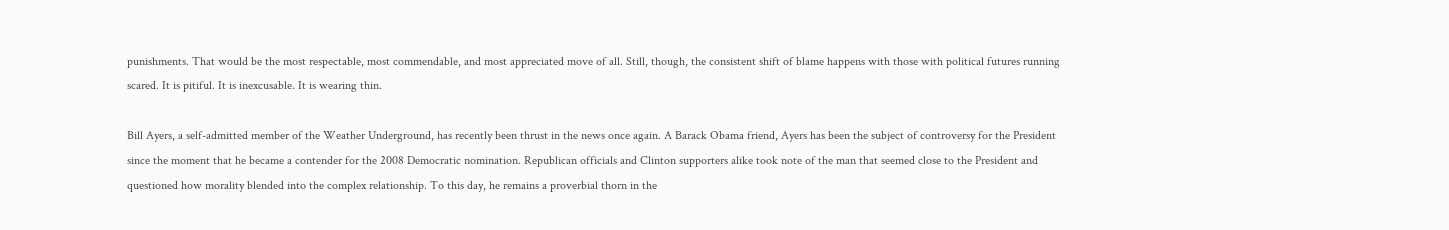punishments. That would be the most respectable, most commendable, and most appreciated move of all. Still, though, the consistent shift of blame happens with those with political futures running scared. It is pitiful. It is inexcusable. It is wearing thin.

Bill Ayers, a self-admitted member of the Weather Underground, has recently been thrust in the news once again. A Barack Obama friend, Ayers has been the subject of controversy for the President since the moment that he became a contender for the 2008 Democratic nomination. Republican officials and Clinton supporters alike took note of the man that seemed close to the President and questioned how morality blended into the complex relationship. To this day, he remains a proverbial thorn in the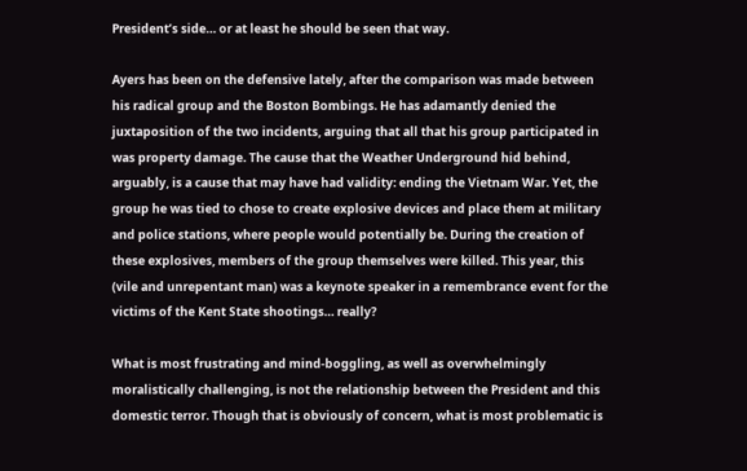President’s side… or at least he should be seen that way.

Ayers has been on the defensive lately, after the comparison was made between his radical group and the Boston Bombings. He has adamantly denied the juxtaposition of the two incidents, arguing that all that his group participated in was property damage. The cause that the Weather Underground hid behind, arguably, is a cause that may have had validity: ending the Vietnam War. Yet, the group he was tied to chose to create explosive devices and place them at military and police stations, where people would potentially be. During the creation of these explosives, members of the group themselves were killed. This year, this (vile and unrepentant man) was a keynote speaker in a remembrance event for the victims of the Kent State shootings… really?

What is most frustrating and mind-boggling, as well as overwhelmingly moralistically challenging, is not the relationship between the President and this domestic terror. Though that is obviously of concern, what is most problematic is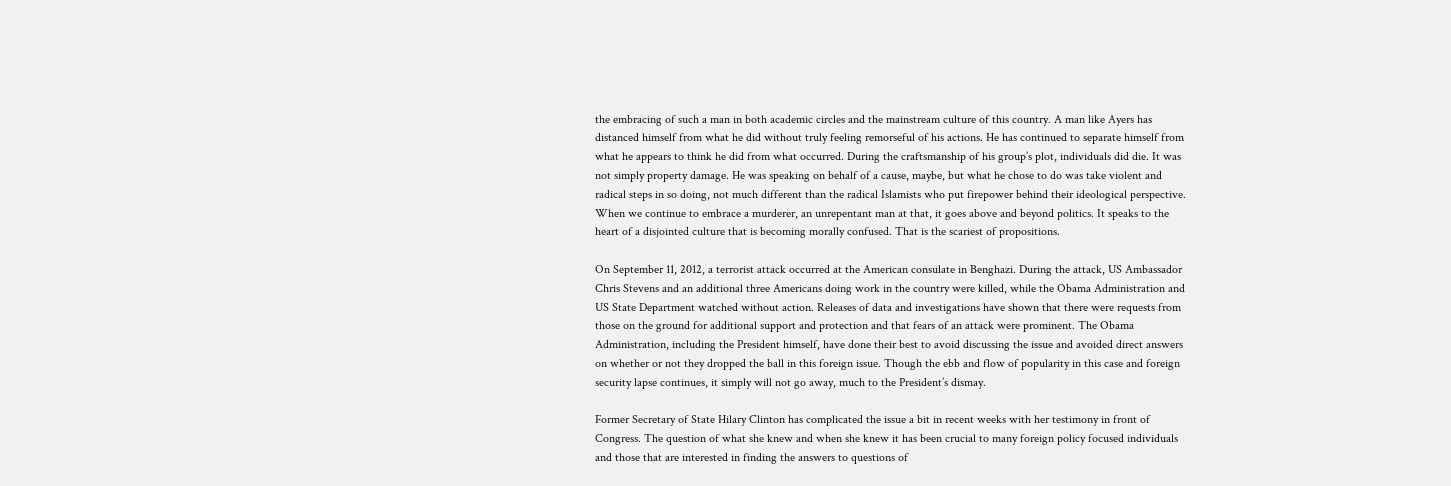the embracing of such a man in both academic circles and the mainstream culture of this country. A man like Ayers has distanced himself from what he did without truly feeling remorseful of his actions. He has continued to separate himself from what he appears to think he did from what occurred. During the craftsmanship of his group’s plot, individuals did die. It was not simply property damage. He was speaking on behalf of a cause, maybe, but what he chose to do was take violent and radical steps in so doing, not much different than the radical Islamists who put firepower behind their ideological perspective. When we continue to embrace a murderer, an unrepentant man at that, it goes above and beyond politics. It speaks to the heart of a disjointed culture that is becoming morally confused. That is the scariest of propositions.

On September 11, 2012, a terrorist attack occurred at the American consulate in Benghazi. During the attack, US Ambassador Chris Stevens and an additional three Americans doing work in the country were killed, while the Obama Administration and US State Department watched without action. Releases of data and investigations have shown that there were requests from those on the ground for additional support and protection and that fears of an attack were prominent. The Obama Administration, including the President himself, have done their best to avoid discussing the issue and avoided direct answers on whether or not they dropped the ball in this foreign issue. Though the ebb and flow of popularity in this case and foreign security lapse continues, it simply will not go away, much to the President’s dismay.

Former Secretary of State Hilary Clinton has complicated the issue a bit in recent weeks with her testimony in front of Congress. The question of what she knew and when she knew it has been crucial to many foreign policy focused individuals and those that are interested in finding the answers to questions of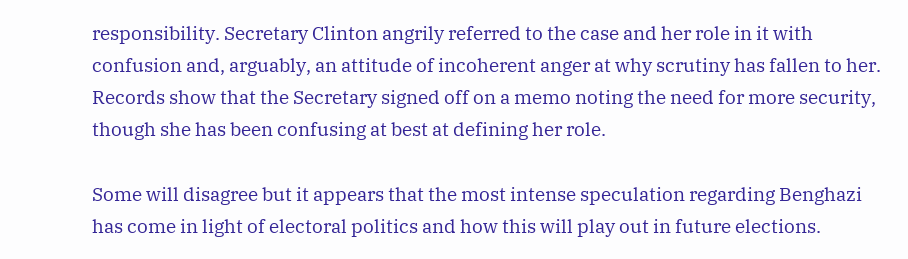responsibility. Secretary Clinton angrily referred to the case and her role in it with confusion and, arguably, an attitude of incoherent anger at why scrutiny has fallen to her. Records show that the Secretary signed off on a memo noting the need for more security, though she has been confusing at best at defining her role.

Some will disagree but it appears that the most intense speculation regarding Benghazi has come in light of electoral politics and how this will play out in future elections.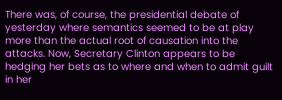There was, of course, the presidential debate of yesterday where semantics seemed to be at play more than the actual root of causation into the attacks. Now, Secretary Clinton appears to be hedging her bets as to where and when to admit guilt in her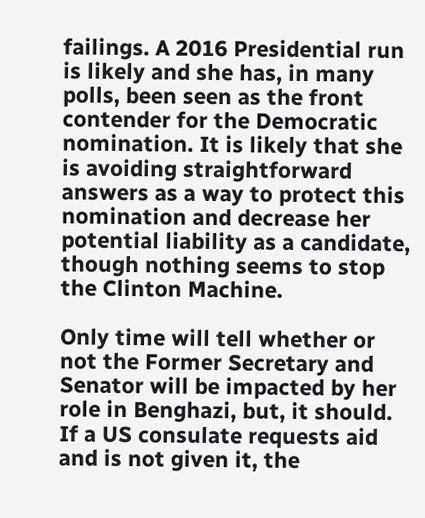failings. A 2016 Presidential run is likely and she has, in many polls, been seen as the front contender for the Democratic nomination. It is likely that she is avoiding straightforward answers as a way to protect this nomination and decrease her potential liability as a candidate, though nothing seems to stop the Clinton Machine.

Only time will tell whether or not the Former Secretary and Senator will be impacted by her role in Benghazi, but, it should. If a US consulate requests aid and is not given it, the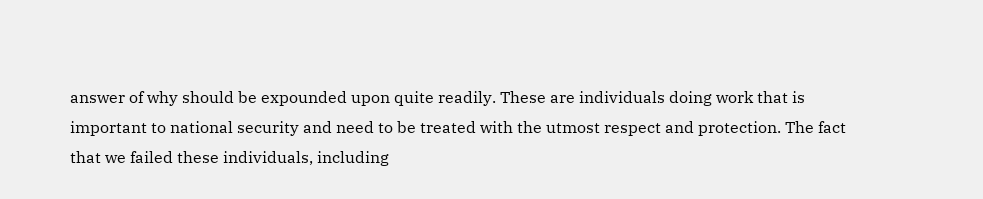answer of why should be expounded upon quite readily. These are individuals doing work that is important to national security and need to be treated with the utmost respect and protection. The fact that we failed these individuals, including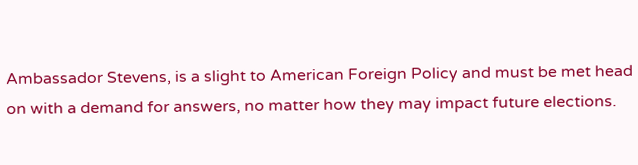Ambassador Stevens, is a slight to American Foreign Policy and must be met head on with a demand for answers, no matter how they may impact future elections.